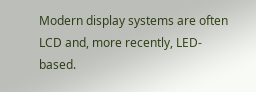Modern display systems are often LCD and, more recently, LED-based.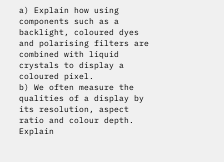a) Explain how using components such as a backlight, coloured dyes and polarising filters are combined with liquid crystals to display a coloured pixel.
b) We often measure the qualities of a display by its resolution, aspect ratio and colour depth. Explain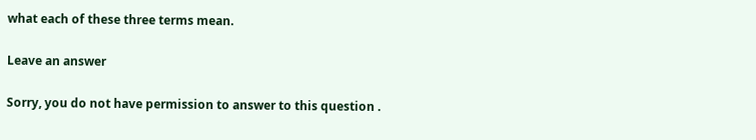what each of these three terms mean.

Leave an answer

Sorry, you do not have permission to answer to this question .